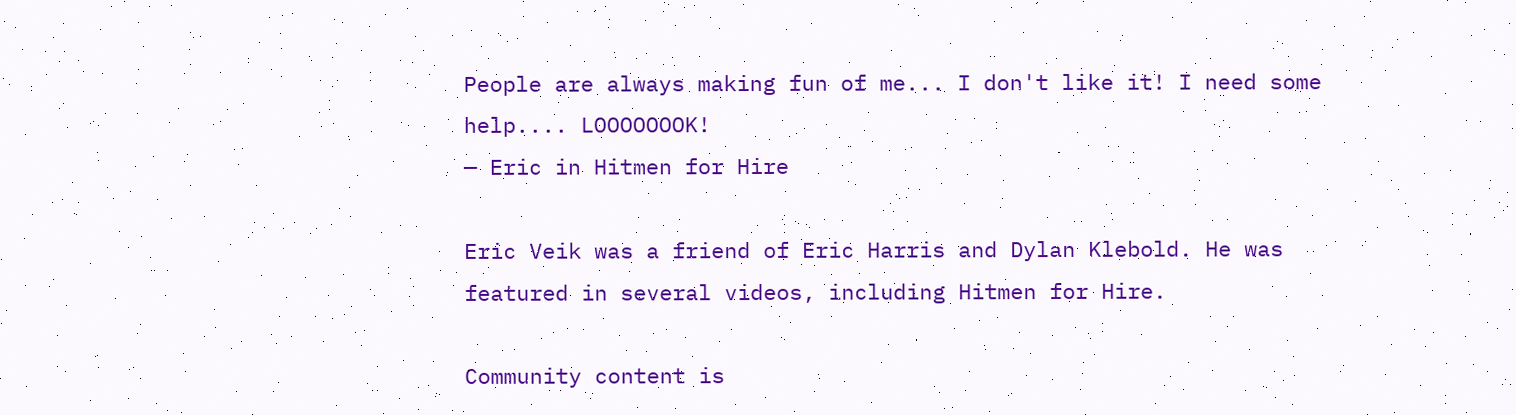People are always making fun of me... I don't like it! I need some help.... LOOOOOOOK!
— Eric in Hitmen for Hire

Eric Veik was a friend of Eric Harris and Dylan Klebold. He was featured in several videos, including Hitmen for Hire.

Community content is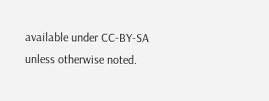available under CC-BY-SA unless otherwise noted.